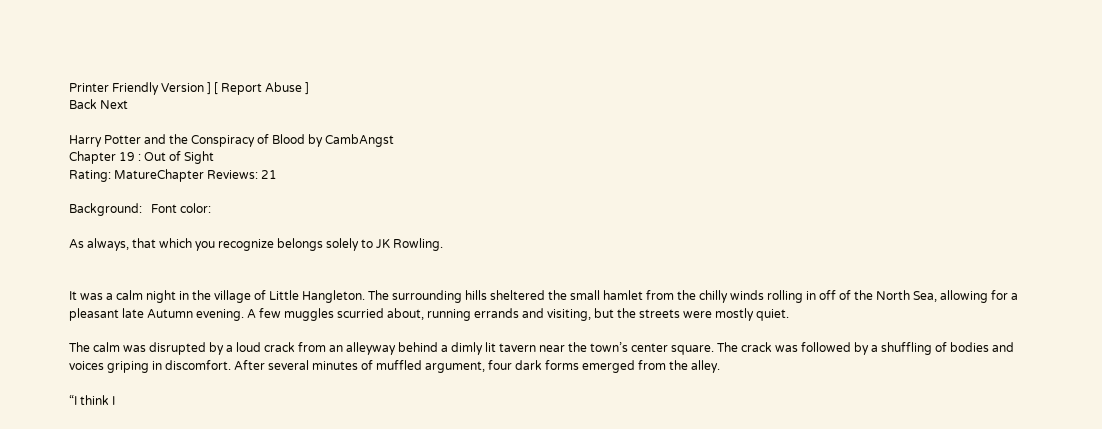Printer Friendly Version ] [ Report Abuse ]
Back Next

Harry Potter and the Conspiracy of Blood by CambAngst
Chapter 19 : Out of Sight
Rating: MatureChapter Reviews: 21

Background:   Font color:

As always, that which you recognize belongs solely to JK Rowling.


It was a calm night in the village of Little Hangleton. The surrounding hills sheltered the small hamlet from the chilly winds rolling in off of the North Sea, allowing for a pleasant late Autumn evening. A few muggles scurried about, running errands and visiting, but the streets were mostly quiet.

The calm was disrupted by a loud crack from an alleyway behind a dimly lit tavern near the town’s center square. The crack was followed by a shuffling of bodies and voices griping in discomfort. After several minutes of muffled argument, four dark forms emerged from the alley.

“I think I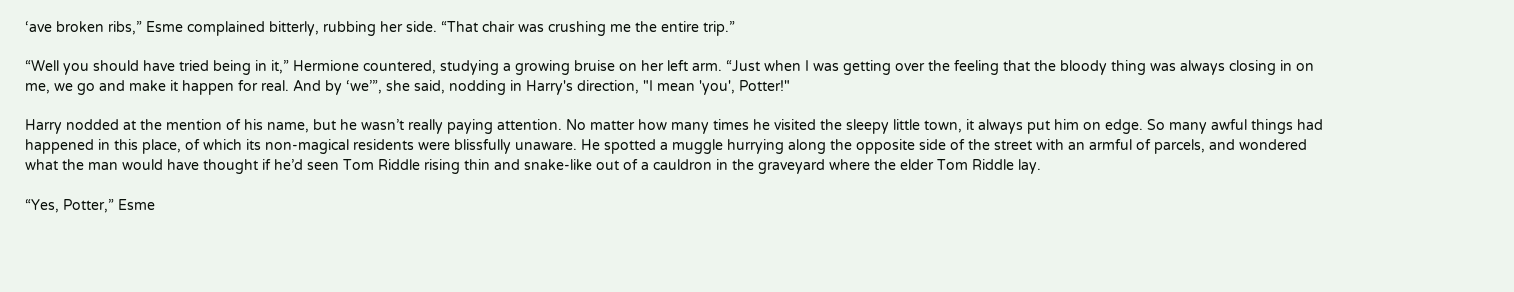‘ave broken ribs,” Esme complained bitterly, rubbing her side. “That chair was crushing me the entire trip.”

“Well you should have tried being in it,” Hermione countered, studying a growing bruise on her left arm. “Just when I was getting over the feeling that the bloody thing was always closing in on me, we go and make it happen for real. And by ‘we’”, she said, nodding in Harry's direction, "I mean 'you', Potter!"

Harry nodded at the mention of his name, but he wasn’t really paying attention. No matter how many times he visited the sleepy little town, it always put him on edge. So many awful things had happened in this place, of which its non-magical residents were blissfully unaware. He spotted a muggle hurrying along the opposite side of the street with an armful of parcels, and wondered what the man would have thought if he’d seen Tom Riddle rising thin and snake-like out of a cauldron in the graveyard where the elder Tom Riddle lay.

“Yes, Potter,” Esme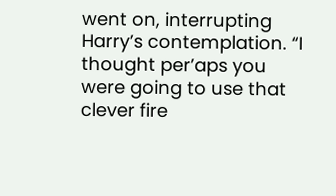went on, interrupting Harry’s contemplation. “I thought per’aps you were going to use that clever fire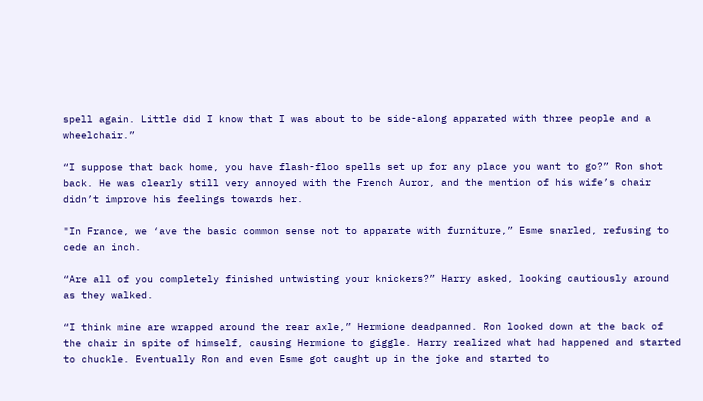spell again. Little did I know that I was about to be side-along apparated with three people and a wheelchair.”

“I suppose that back home, you have flash-floo spells set up for any place you want to go?” Ron shot back. He was clearly still very annoyed with the French Auror, and the mention of his wife’s chair didn’t improve his feelings towards her.

"In France, we ‘ave the basic common sense not to apparate with furniture,” Esme snarled, refusing to cede an inch.

“Are all of you completely finished untwisting your knickers?” Harry asked, looking cautiously around as they walked.

“I think mine are wrapped around the rear axle,” Hermione deadpanned. Ron looked down at the back of the chair in spite of himself, causing Hermione to giggle. Harry realized what had happened and started to chuckle. Eventually Ron and even Esme got caught up in the joke and started to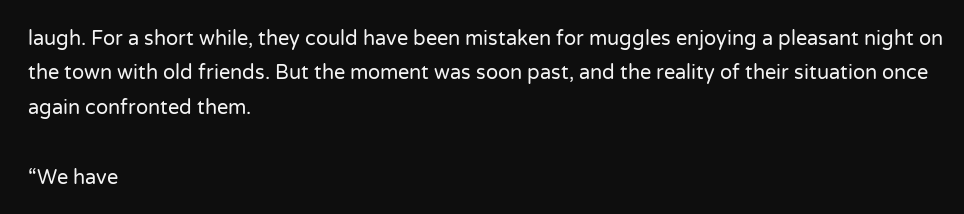laugh. For a short while, they could have been mistaken for muggles enjoying a pleasant night on the town with old friends. But the moment was soon past, and the reality of their situation once again confronted them.

“We have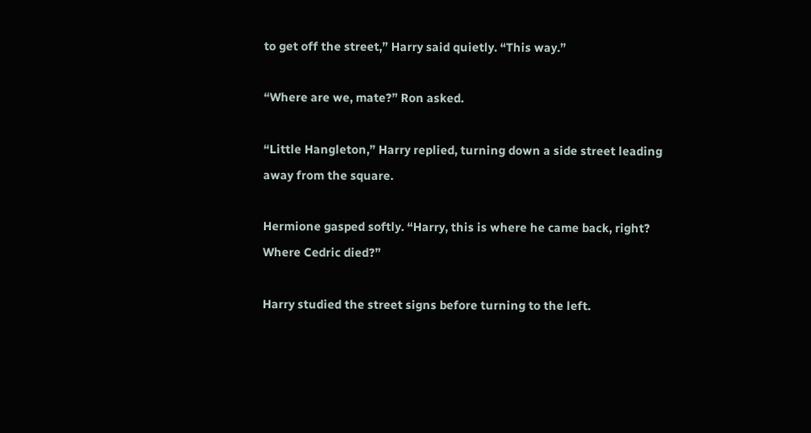to get off the street,” Harry said quietly. “This way.”

“Where are we, mate?” Ron asked.

“Little Hangleton,” Harry replied, turning down a side street leading away from the square.

Hermione gasped softly. “Harry, this is where he came back, right? Where Cedric died?”

Harry studied the street signs before turning to the left.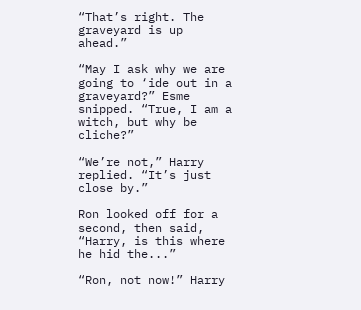“That’s right. The graveyard is up ahead.”

“May I ask why we are going to ‘ide out in a graveyard?” Esme snipped. “True, I am a witch, but why be cliche?”

“We’re not,” Harry replied. “It’s just close by.”

Ron looked off for a second, then said, “Harry, is this where he hid the...”

“Ron, not now!” Harry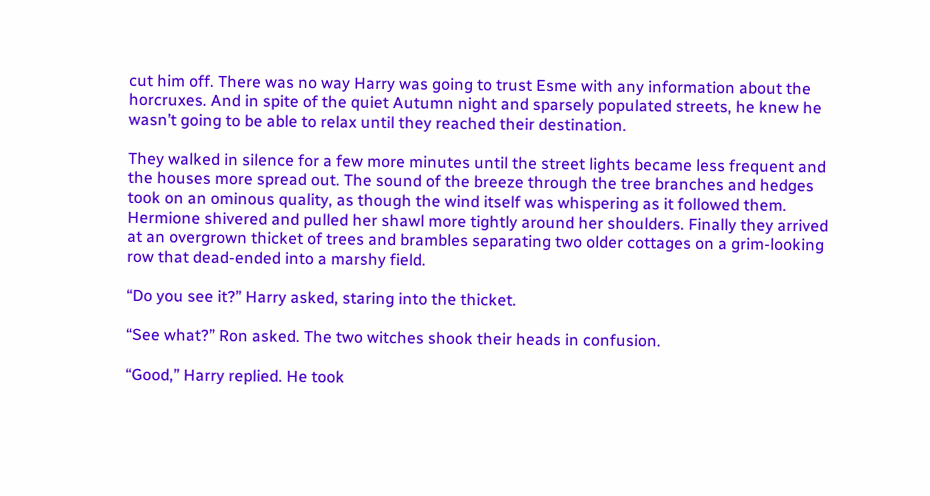cut him off. There was no way Harry was going to trust Esme with any information about the horcruxes. And in spite of the quiet Autumn night and sparsely populated streets, he knew he wasn’t going to be able to relax until they reached their destination.

They walked in silence for a few more minutes until the street lights became less frequent and the houses more spread out. The sound of the breeze through the tree branches and hedges took on an ominous quality, as though the wind itself was whispering as it followed them. Hermione shivered and pulled her shawl more tightly around her shoulders. Finally they arrived at an overgrown thicket of trees and brambles separating two older cottages on a grim-looking row that dead-ended into a marshy field.

“Do you see it?” Harry asked, staring into the thicket.

“See what?” Ron asked. The two witches shook their heads in confusion.

“Good,” Harry replied. He took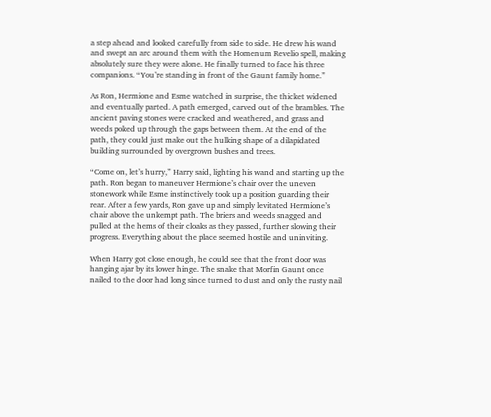a step ahead and looked carefully from side to side. He drew his wand and swept an arc around them with the Homenum Revelio spell, making absolutely sure they were alone. He finally turned to face his three companions. “You’re standing in front of the Gaunt family home.”

As Ron, Hermione and Esme watched in surprise, the thicket widened and eventually parted. A path emerged, carved out of the brambles. The ancient paving stones were cracked and weathered, and grass and weeds poked up through the gaps between them. At the end of the path, they could just make out the hulking shape of a dilapidated building surrounded by overgrown bushes and trees.

“Come on, let’s hurry,” Harry said, lighting his wand and starting up the path. Ron began to maneuver Hermione’s chair over the uneven stonework while Esme instinctively took up a position guarding their rear. After a few yards, Ron gave up and simply levitated Hermione’s chair above the unkempt path. The briers and weeds snagged and pulled at the hems of their cloaks as they passed, further slowing their progress. Everything about the place seemed hostile and uninviting.

When Harry got close enough, he could see that the front door was hanging ajar by its lower hinge. The snake that Morfin Gaunt once nailed to the door had long since turned to dust and only the rusty nail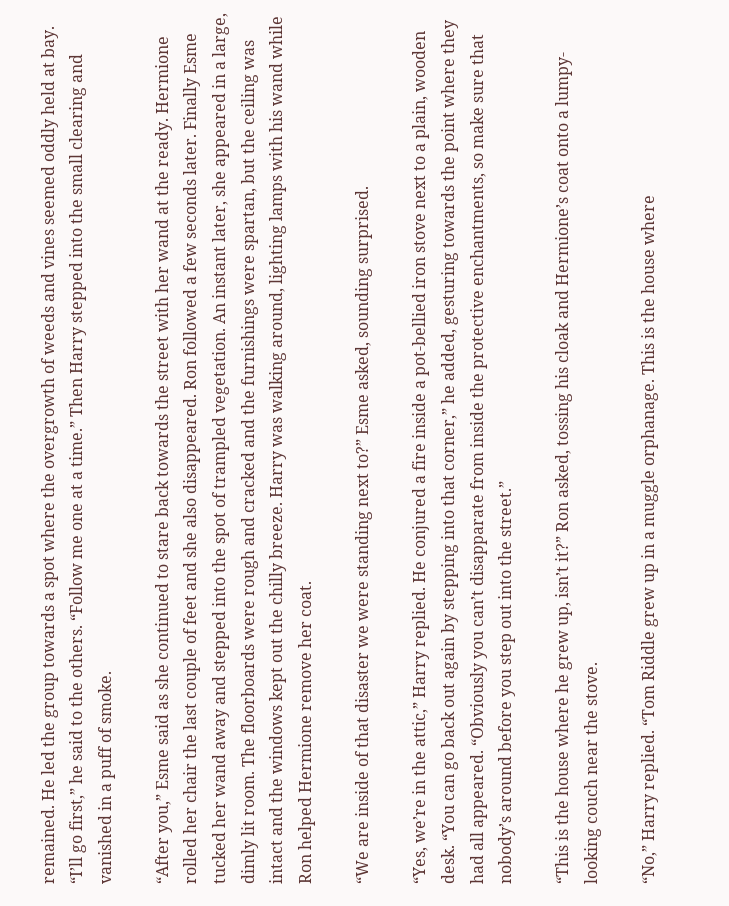remained. He led the group towards a spot where the overgrowth of weeds and vines seemed oddly held at bay. “I’ll go first,” he said to the others. “Follow me one at a time.” Then Harry stepped into the small clearing and vanished in a puff of smoke.

“After you,” Esme said as she continued to stare back towards the street with her wand at the ready. Hermione rolled her chair the last couple of feet and she also disappeared. Ron followed a few seconds later. Finally Esme tucked her wand away and stepped into the spot of trampled vegetation. An instant later, she appeared in a large, dimly lit room. The floorboards were rough and cracked and the furnishings were spartan, but the ceiling was intact and the windows kept out the chilly breeze. Harry was walking around, lighting lamps with his wand while Ron helped Hermione remove her coat.

“We are inside of that disaster we were standing next to?” Esme asked, sounding surprised.

“Yes, we’re in the attic,” Harry replied. He conjured a fire inside a pot-bellied iron stove next to a plain, wooden desk. “You can go back out again by stepping into that corner,” he added, gesturing towards the point where they had all appeared. “Obviously you can’t disapparate from inside the protective enchantments, so make sure that nobody’s around before you step out into the street.”

“This is the house where he grew up, isn’t it?” Ron asked, tossing his cloak and Hermione’s coat onto a lumpy-looking couch near the stove.

“No,” Harry replied. “Tom Riddle grew up in a muggle orphanage. This is the house where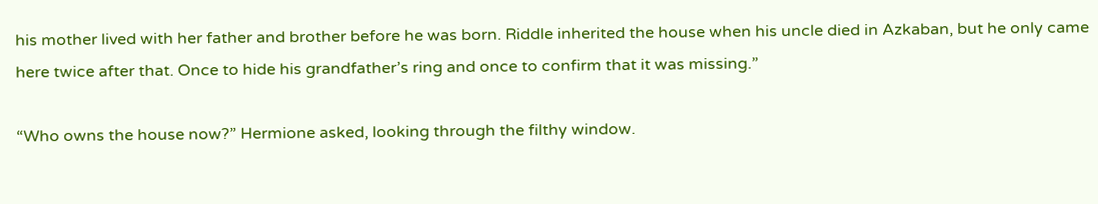his mother lived with her father and brother before he was born. Riddle inherited the house when his uncle died in Azkaban, but he only came here twice after that. Once to hide his grandfather’s ring and once to confirm that it was missing.”

“Who owns the house now?” Hermione asked, looking through the filthy window.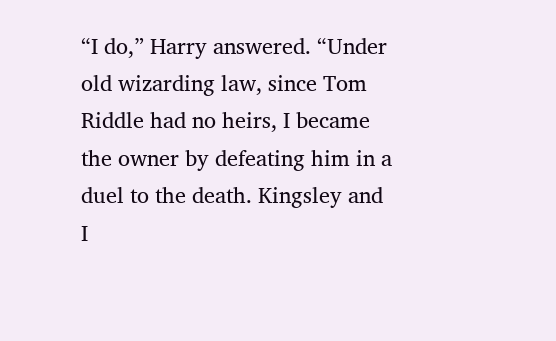“I do,” Harry answered. “Under old wizarding law, since Tom Riddle had no heirs, I became the owner by defeating him in a duel to the death. Kingsley and I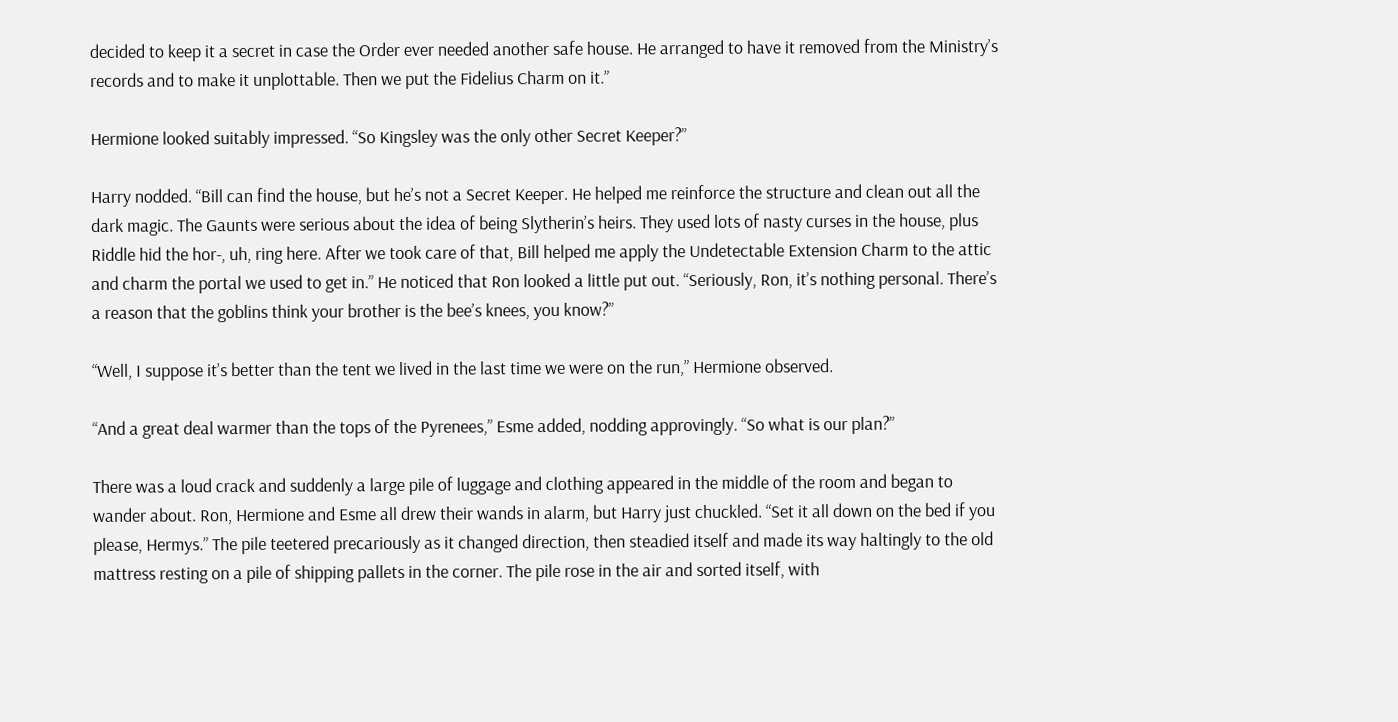decided to keep it a secret in case the Order ever needed another safe house. He arranged to have it removed from the Ministry’s records and to make it unplottable. Then we put the Fidelius Charm on it.”

Hermione looked suitably impressed. “So Kingsley was the only other Secret Keeper?”

Harry nodded. “Bill can find the house, but he’s not a Secret Keeper. He helped me reinforce the structure and clean out all the dark magic. The Gaunts were serious about the idea of being Slytherin’s heirs. They used lots of nasty curses in the house, plus Riddle hid the hor-, uh, ring here. After we took care of that, Bill helped me apply the Undetectable Extension Charm to the attic and charm the portal we used to get in.” He noticed that Ron looked a little put out. “Seriously, Ron, it’s nothing personal. There’s a reason that the goblins think your brother is the bee’s knees, you know?”

“Well, I suppose it’s better than the tent we lived in the last time we were on the run,” Hermione observed.

“And a great deal warmer than the tops of the Pyrenees,” Esme added, nodding approvingly. “So what is our plan?”

There was a loud crack and suddenly a large pile of luggage and clothing appeared in the middle of the room and began to wander about. Ron, Hermione and Esme all drew their wands in alarm, but Harry just chuckled. “Set it all down on the bed if you please, Hermys.” The pile teetered precariously as it changed direction, then steadied itself and made its way haltingly to the old mattress resting on a pile of shipping pallets in the corner. The pile rose in the air and sorted itself, with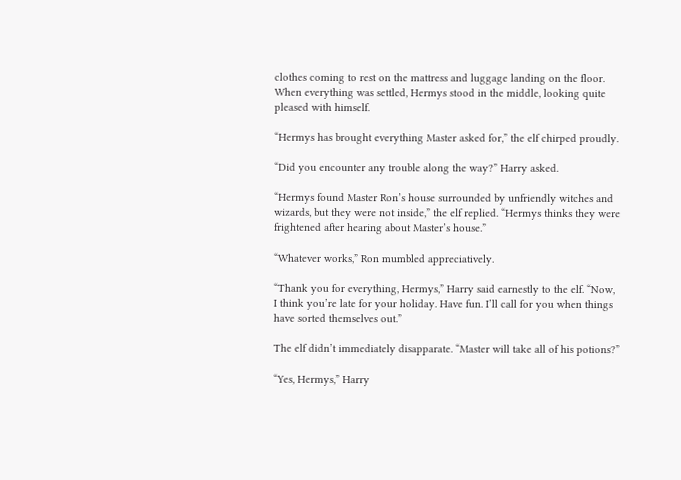clothes coming to rest on the mattress and luggage landing on the floor. When everything was settled, Hermys stood in the middle, looking quite pleased with himself.

“Hermys has brought everything Master asked for,” the elf chirped proudly.

“Did you encounter any trouble along the way?” Harry asked.

“Hermys found Master Ron’s house surrounded by unfriendly witches and wizards, but they were not inside,” the elf replied. “Hermys thinks they were frightened after hearing about Master’s house.”

“Whatever works,” Ron mumbled appreciatively.

“Thank you for everything, Hermys,” Harry said earnestly to the elf. “Now, I think you’re late for your holiday. Have fun. I’ll call for you when things have sorted themselves out.”

The elf didn’t immediately disapparate. “Master will take all of his potions?”

“Yes, Hermys,” Harry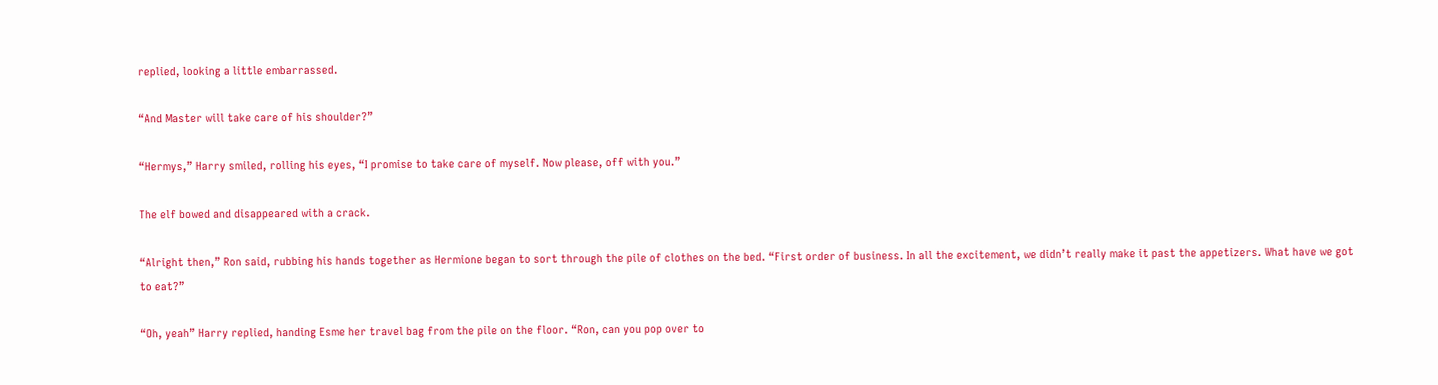replied, looking a little embarrassed.

“And Master will take care of his shoulder?”

“Hermys,” Harry smiled, rolling his eyes, “I promise to take care of myself. Now please, off with you.”

The elf bowed and disappeared with a crack.

“Alright then,” Ron said, rubbing his hands together as Hermione began to sort through the pile of clothes on the bed. “First order of business. In all the excitement, we didn’t really make it past the appetizers. What have we got to eat?”

“Oh, yeah” Harry replied, handing Esme her travel bag from the pile on the floor. “Ron, can you pop over to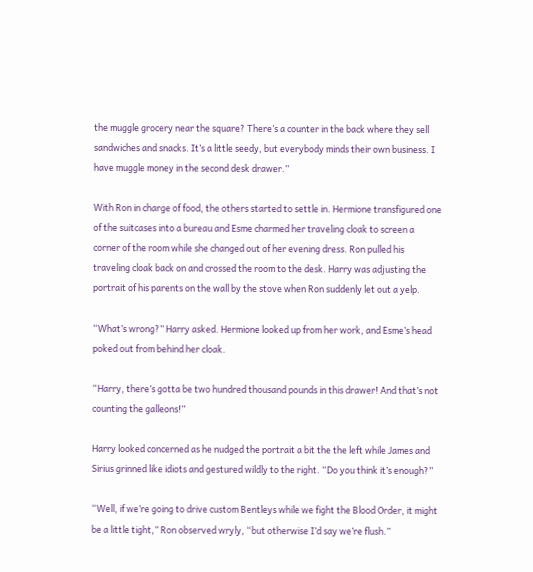the muggle grocery near the square? There’s a counter in the back where they sell sandwiches and snacks. It’s a little seedy, but everybody minds their own business. I have muggle money in the second desk drawer.”

With Ron in charge of food, the others started to settle in. Hermione transfigured one of the suitcases into a bureau and Esme charmed her traveling cloak to screen a corner of the room while she changed out of her evening dress. Ron pulled his traveling cloak back on and crossed the room to the desk. Harry was adjusting the portrait of his parents on the wall by the stove when Ron suddenly let out a yelp.

“What’s wrong?” Harry asked. Hermione looked up from her work, and Esme’s head poked out from behind her cloak.

“Harry, there’s gotta be two hundred thousand pounds in this drawer! And that’s not counting the galleons!”

Harry looked concerned as he nudged the portrait a bit the the left while James and Sirius grinned like idiots and gestured wildly to the right. “Do you think it’s enough?”

“Well, if we’re going to drive custom Bentleys while we fight the Blood Order, it might be a little tight,” Ron observed wryly, “but otherwise I’d say we’re flush.”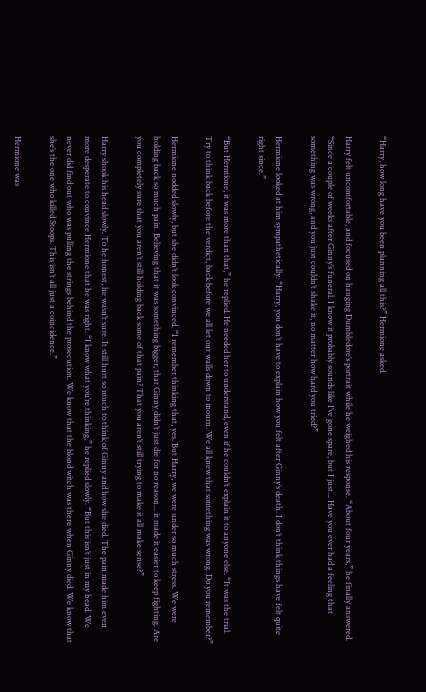“Harry, how long have you been planning all this?” Hermione asked.

Harry felt uncomfortable, and focused on hanging Dumbledore’s portrait while he weighed his response. “About four years,” he finally answered. “Since a couple of weeks after Ginny’s funeral. I know it probably sounds like I’ve gone spare, but I just... Have you ever had a feeling that something was wrong, and you just couldn’t shake it, no matter how hard you tried?”

Hermione looked at him sympathetically. “Harry, you don’t have to explain how you felt after Ginny’s death. I don’t think things have felt quite right since.”

“But Hermione, it was more than that,” he replied. He needed her to understand, even if he couldn’t explain it to anyone else. “It was the trial. Try to think back before the verdict, back before we all let our walls down to mourn. We all knew that something was wrong. Do you remember?”

Hermione nodded slowly, but she didn’t look convinced. “I remember thinking that, yes. But Harry, we were under so much stress. We were holding back so much pain. Believing that it was something bigger, that Ginny didn’t just die for no reason... it made it easier to keep fighting. Are you completely sure that you aren’t still holding back some of that pain? That you aren’t still trying to make it all make sense?”

Harry shook his head slowly. To he honest, he wasn’t sure. It still hurt so much to think of Ginny and how she died. The pain made him even more desperate to convince Hermione that he was right. “I know what you’re thinking,” he replied slowly. “But this isn’t just in my head. We never did find out who was pulling the strings behind the prosecution. We know that the blond witch was there when Ginny died. We know that she’s the one who killed Stoops. This isn’t all just a coincidence.”

Hermione was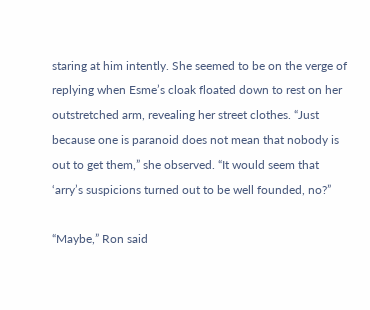staring at him intently. She seemed to be on the verge of replying when Esme’s cloak floated down to rest on her outstretched arm, revealing her street clothes. “Just because one is paranoid does not mean that nobody is out to get them,” she observed. “It would seem that ‘arry’s suspicions turned out to be well founded, no?”

“Maybe,” Ron said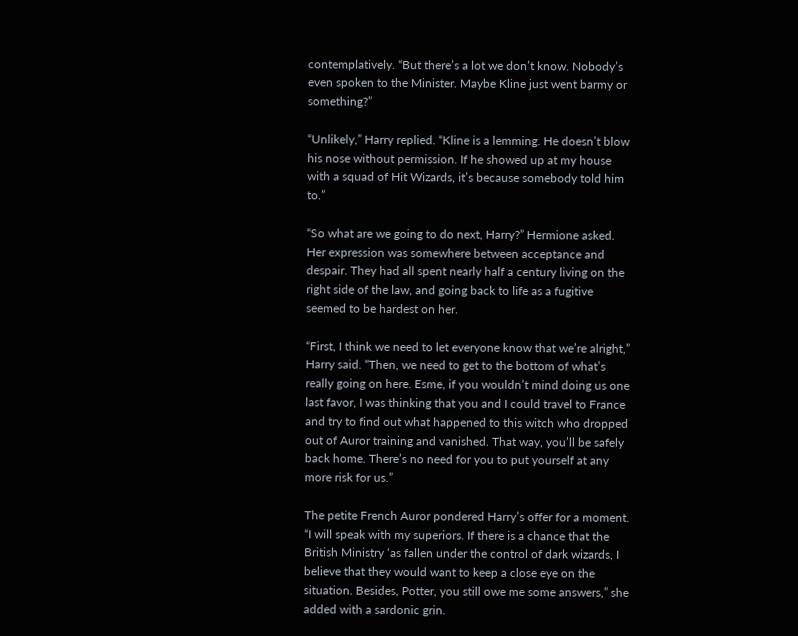contemplatively. “But there’s a lot we don’t know. Nobody’s even spoken to the Minister. Maybe Kline just went barmy or something?”

“Unlikely,” Harry replied. “Kline is a lemming. He doesn’t blow his nose without permission. If he showed up at my house with a squad of Hit Wizards, it’s because somebody told him to.”

“So what are we going to do next, Harry?” Hermione asked. Her expression was somewhere between acceptance and despair. They had all spent nearly half a century living on the right side of the law, and going back to life as a fugitive seemed to be hardest on her.

“First, I think we need to let everyone know that we’re alright,” Harry said. “Then, we need to get to the bottom of what’s really going on here. Esme, if you wouldn’t mind doing us one last favor, I was thinking that you and I could travel to France and try to find out what happened to this witch who dropped out of Auror training and vanished. That way, you’ll be safely back home. There’s no need for you to put yourself at any more risk for us.”

The petite French Auror pondered Harry’s offer for a moment. “I will speak with my superiors. If there is a chance that the British Ministry ‘as fallen under the control of dark wizards, I believe that they would want to keep a close eye on the situation. Besides, Potter, you still owe me some answers,” she added with a sardonic grin.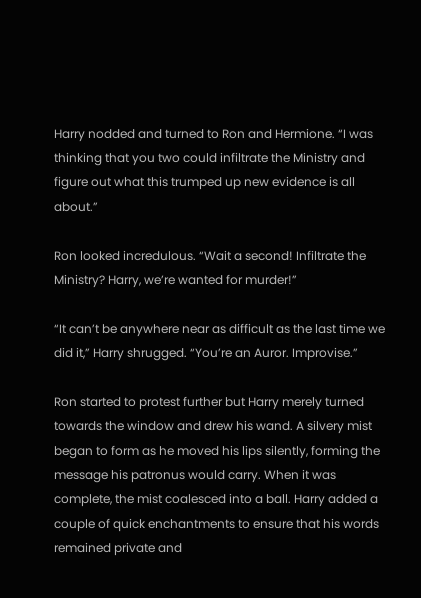Harry nodded and turned to Ron and Hermione. “I was thinking that you two could infiltrate the Ministry and figure out what this trumped up new evidence is all about.”

Ron looked incredulous. “Wait a second! Infiltrate the Ministry? Harry, we’re wanted for murder!”

“It can’t be anywhere near as difficult as the last time we did it,” Harry shrugged. “You’re an Auror. Improvise.”

Ron started to protest further but Harry merely turned towards the window and drew his wand. A silvery mist began to form as he moved his lips silently, forming the message his patronus would carry. When it was complete, the mist coalesced into a ball. Harry added a couple of quick enchantments to ensure that his words remained private and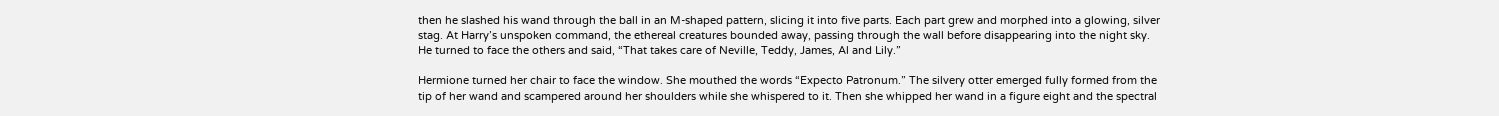then he slashed his wand through the ball in an M-shaped pattern, slicing it into five parts. Each part grew and morphed into a glowing, silver stag. At Harry’s unspoken command, the ethereal creatures bounded away, passing through the wall before disappearing into the night sky. He turned to face the others and said, “That takes care of Neville, Teddy, James, Al and Lily.”

Hermione turned her chair to face the window. She mouthed the words “Expecto Patronum.” The silvery otter emerged fully formed from the tip of her wand and scampered around her shoulders while she whispered to it. Then she whipped her wand in a figure eight and the spectral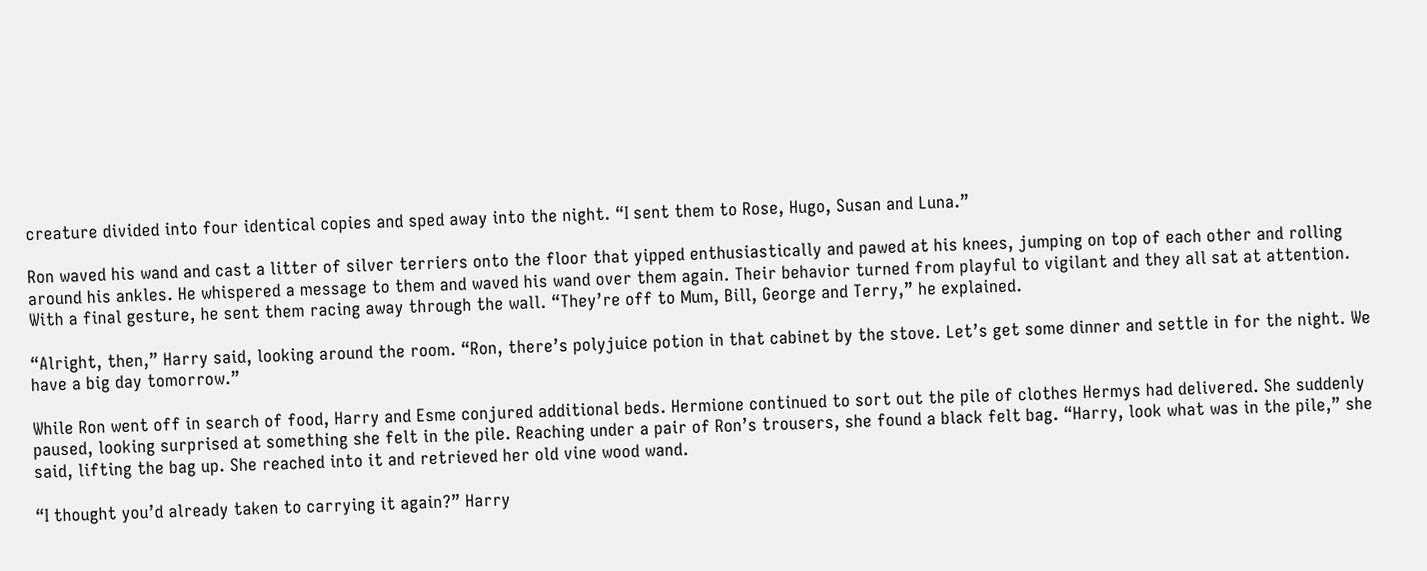creature divided into four identical copies and sped away into the night. “I sent them to Rose, Hugo, Susan and Luna.”

Ron waved his wand and cast a litter of silver terriers onto the floor that yipped enthusiastically and pawed at his knees, jumping on top of each other and rolling around his ankles. He whispered a message to them and waved his wand over them again. Their behavior turned from playful to vigilant and they all sat at attention. With a final gesture, he sent them racing away through the wall. “They’re off to Mum, Bill, George and Terry,” he explained.

“Alright, then,” Harry said, looking around the room. “Ron, there’s polyjuice potion in that cabinet by the stove. Let’s get some dinner and settle in for the night. We have a big day tomorrow.”

While Ron went off in search of food, Harry and Esme conjured additional beds. Hermione continued to sort out the pile of clothes Hermys had delivered. She suddenly paused, looking surprised at something she felt in the pile. Reaching under a pair of Ron’s trousers, she found a black felt bag. “Harry, look what was in the pile,” she said, lifting the bag up. She reached into it and retrieved her old vine wood wand.

“I thought you’d already taken to carrying it again?” Harry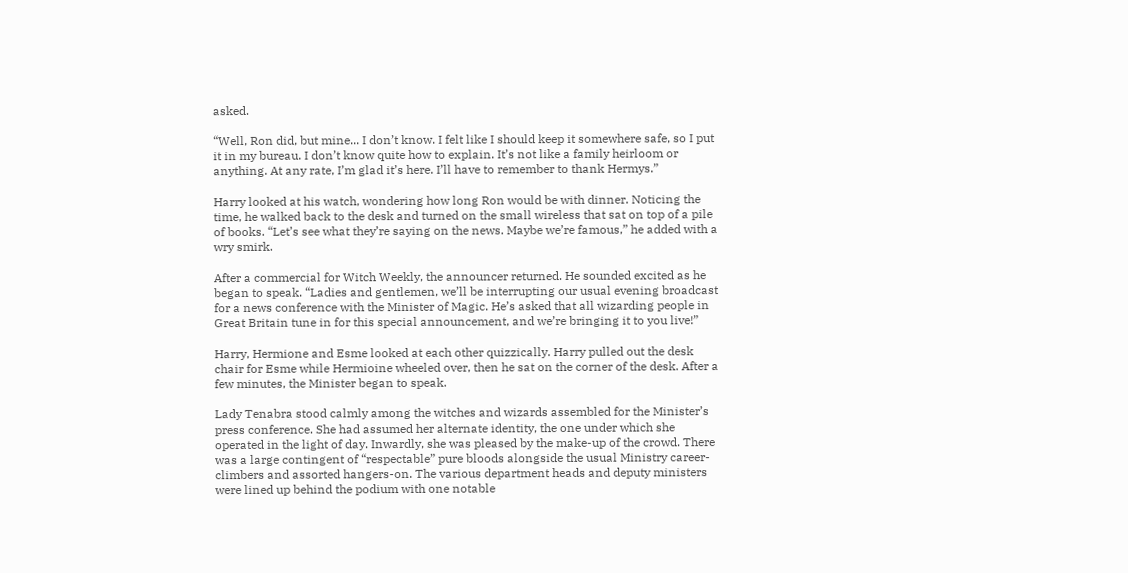asked.

“Well, Ron did, but mine... I don’t know. I felt like I should keep it somewhere safe, so I put it in my bureau. I don’t know quite how to explain. It’s not like a family heirloom or anything. At any rate, I’m glad it’s here. I’ll have to remember to thank Hermys.”

Harry looked at his watch, wondering how long Ron would be with dinner. Noticing the time, he walked back to the desk and turned on the small wireless that sat on top of a pile of books. “Let’s see what they’re saying on the news. Maybe we’re famous,” he added with a wry smirk.

After a commercial for Witch Weekly, the announcer returned. He sounded excited as he began to speak. “Ladies and gentlemen, we’ll be interrupting our usual evening broadcast for a news conference with the Minister of Magic. He’s asked that all wizarding people in Great Britain tune in for this special announcement, and we’re bringing it to you live!”

Harry, Hermione and Esme looked at each other quizzically. Harry pulled out the desk chair for Esme while Hermioine wheeled over, then he sat on the corner of the desk. After a few minutes, the Minister began to speak.

Lady Tenabra stood calmly among the witches and wizards assembled for the Minister’s press conference. She had assumed her alternate identity, the one under which she operated in the light of day. Inwardly, she was pleased by the make-up of the crowd. There was a large contingent of “respectable” pure bloods alongside the usual Ministry career-climbers and assorted hangers-on. The various department heads and deputy ministers were lined up behind the podium with one notable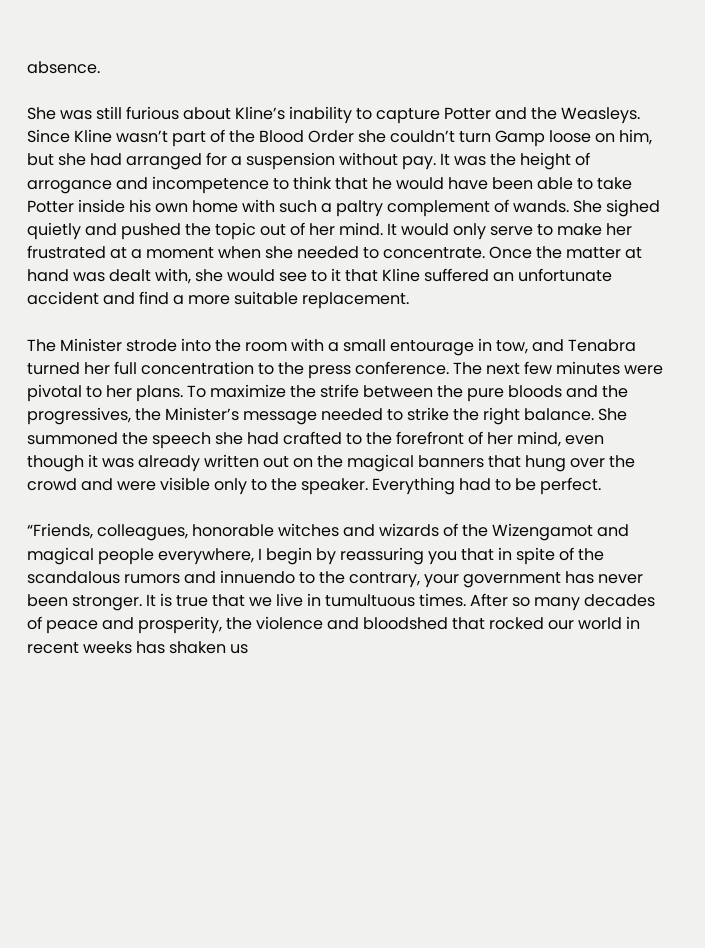absence.

She was still furious about Kline’s inability to capture Potter and the Weasleys. Since Kline wasn’t part of the Blood Order she couldn’t turn Gamp loose on him, but she had arranged for a suspension without pay. It was the height of arrogance and incompetence to think that he would have been able to take Potter inside his own home with such a paltry complement of wands. She sighed quietly and pushed the topic out of her mind. It would only serve to make her frustrated at a moment when she needed to concentrate. Once the matter at hand was dealt with, she would see to it that Kline suffered an unfortunate accident and find a more suitable replacement.

The Minister strode into the room with a small entourage in tow, and Tenabra turned her full concentration to the press conference. The next few minutes were pivotal to her plans. To maximize the strife between the pure bloods and the progressives, the Minister’s message needed to strike the right balance. She summoned the speech she had crafted to the forefront of her mind, even though it was already written out on the magical banners that hung over the crowd and were visible only to the speaker. Everything had to be perfect.

“Friends, colleagues, honorable witches and wizards of the Wizengamot and magical people everywhere, I begin by reassuring you that in spite of the scandalous rumors and innuendo to the contrary, your government has never been stronger. It is true that we live in tumultuous times. After so many decades of peace and prosperity, the violence and bloodshed that rocked our world in recent weeks has shaken us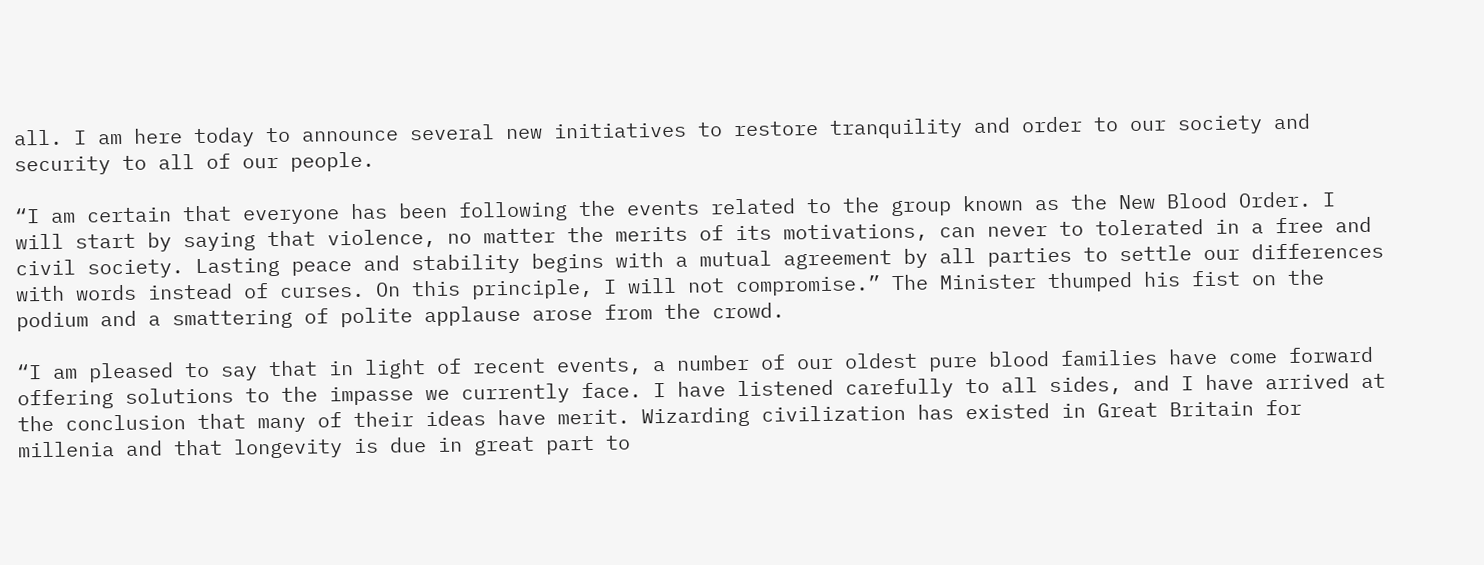all. I am here today to announce several new initiatives to restore tranquility and order to our society and security to all of our people.

“I am certain that everyone has been following the events related to the group known as the New Blood Order. I will start by saying that violence, no matter the merits of its motivations, can never to tolerated in a free and civil society. Lasting peace and stability begins with a mutual agreement by all parties to settle our differences with words instead of curses. On this principle, I will not compromise.” The Minister thumped his fist on the podium and a smattering of polite applause arose from the crowd.

“I am pleased to say that in light of recent events, a number of our oldest pure blood families have come forward offering solutions to the impasse we currently face. I have listened carefully to all sides, and I have arrived at the conclusion that many of their ideas have merit. Wizarding civilization has existed in Great Britain for millenia and that longevity is due in great part to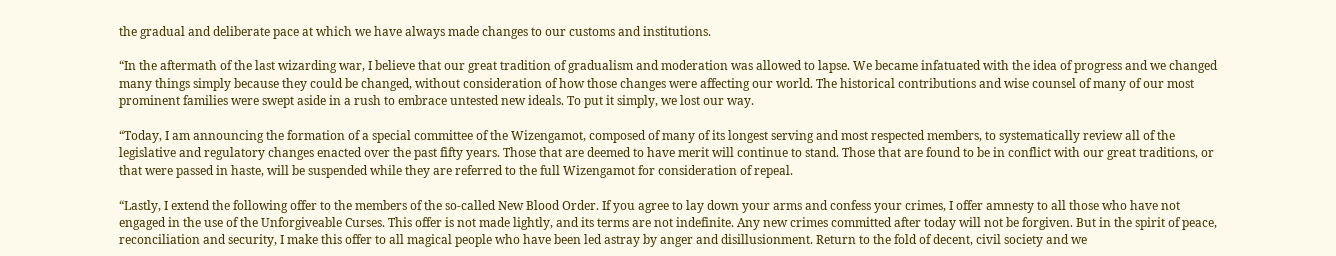the gradual and deliberate pace at which we have always made changes to our customs and institutions.

“In the aftermath of the last wizarding war, I believe that our great tradition of gradualism and moderation was allowed to lapse. We became infatuated with the idea of progress and we changed many things simply because they could be changed, without consideration of how those changes were affecting our world. The historical contributions and wise counsel of many of our most prominent families were swept aside in a rush to embrace untested new ideals. To put it simply, we lost our way.

“Today, I am announcing the formation of a special committee of the Wizengamot, composed of many of its longest serving and most respected members, to systematically review all of the legislative and regulatory changes enacted over the past fifty years. Those that are deemed to have merit will continue to stand. Those that are found to be in conflict with our great traditions, or that were passed in haste, will be suspended while they are referred to the full Wizengamot for consideration of repeal.

“Lastly, I extend the following offer to the members of the so-called New Blood Order. If you agree to lay down your arms and confess your crimes, I offer amnesty to all those who have not engaged in the use of the Unforgiveable Curses. This offer is not made lightly, and its terms are not indefinite. Any new crimes committed after today will not be forgiven. But in the spirit of peace, reconciliation and security, I make this offer to all magical people who have been led astray by anger and disillusionment. Return to the fold of decent, civil society and we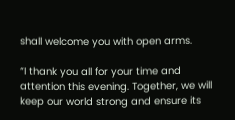shall welcome you with open arms.

“I thank you all for your time and attention this evening. Together, we will keep our world strong and ensure its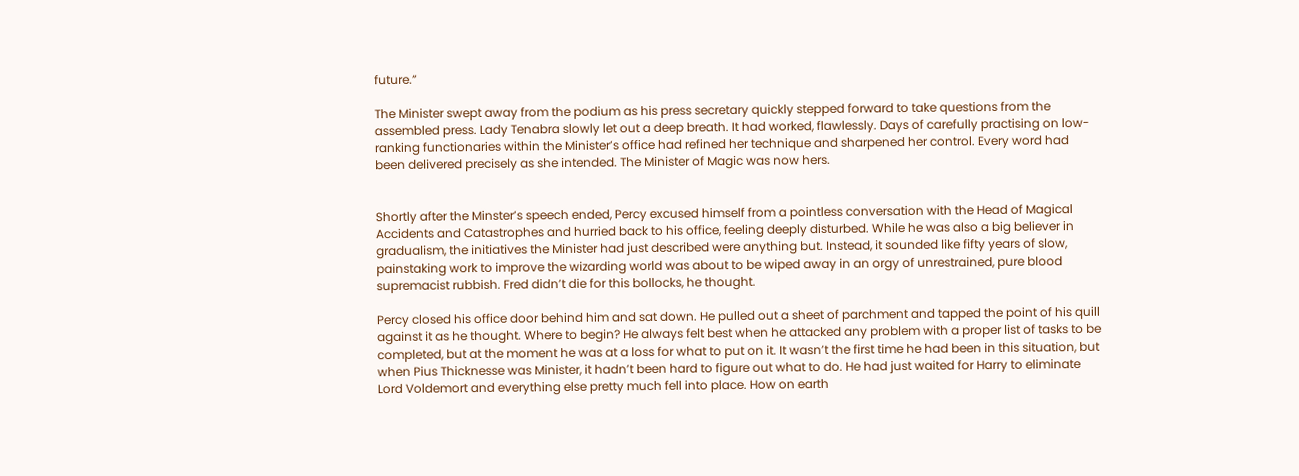future.”

The Minister swept away from the podium as his press secretary quickly stepped forward to take questions from the assembled press. Lady Tenabra slowly let out a deep breath. It had worked, flawlessly. Days of carefully practising on low-ranking functionaries within the Minister’s office had refined her technique and sharpened her control. Every word had been delivered precisely as she intended. The Minister of Magic was now hers.


Shortly after the Minster’s speech ended, Percy excused himself from a pointless conversation with the Head of Magical Accidents and Catastrophes and hurried back to his office, feeling deeply disturbed. While he was also a big believer in gradualism, the initiatives the Minister had just described were anything but. Instead, it sounded like fifty years of slow, painstaking work to improve the wizarding world was about to be wiped away in an orgy of unrestrained, pure blood supremacist rubbish. Fred didn’t die for this bollocks, he thought.

Percy closed his office door behind him and sat down. He pulled out a sheet of parchment and tapped the point of his quill against it as he thought. Where to begin? He always felt best when he attacked any problem with a proper list of tasks to be completed, but at the moment he was at a loss for what to put on it. It wasn’t the first time he had been in this situation, but when Pius Thicknesse was Minister, it hadn’t been hard to figure out what to do. He had just waited for Harry to eliminate Lord Voldemort and everything else pretty much fell into place. How on earth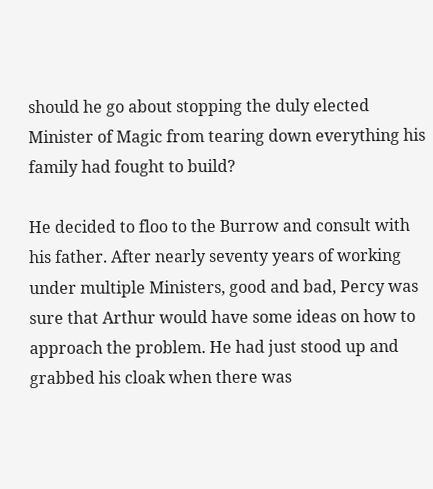should he go about stopping the duly elected Minister of Magic from tearing down everything his family had fought to build?

He decided to floo to the Burrow and consult with his father. After nearly seventy years of working under multiple Ministers, good and bad, Percy was sure that Arthur would have some ideas on how to approach the problem. He had just stood up and grabbed his cloak when there was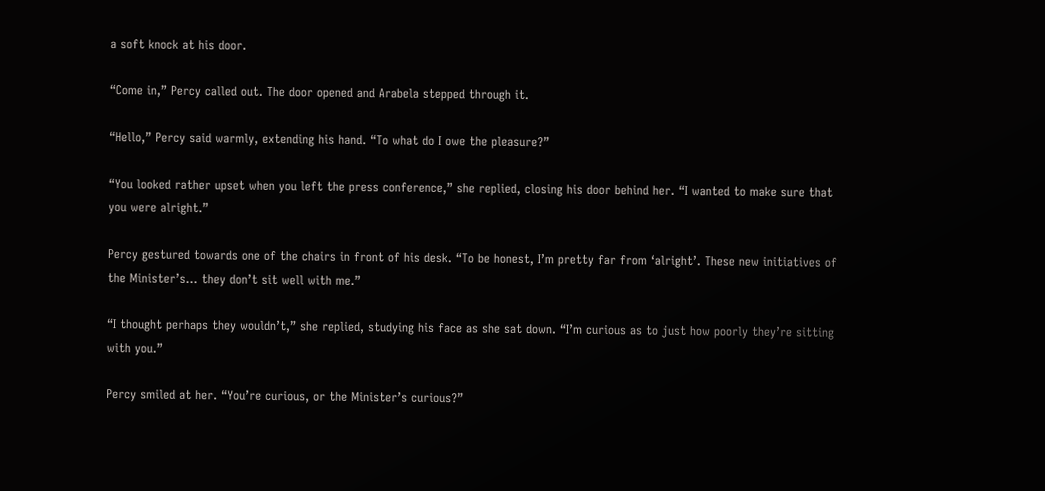a soft knock at his door.

“Come in,” Percy called out. The door opened and Arabela stepped through it.

“Hello,” Percy said warmly, extending his hand. “To what do I owe the pleasure?”

“You looked rather upset when you left the press conference,” she replied, closing his door behind her. “I wanted to make sure that you were alright.”

Percy gestured towards one of the chairs in front of his desk. “To be honest, I’m pretty far from ‘alright’. These new initiatives of the Minister’s... they don’t sit well with me.”

“I thought perhaps they wouldn’t,” she replied, studying his face as she sat down. “I’m curious as to just how poorly they’re sitting with you.”

Percy smiled at her. “You’re curious, or the Minister’s curious?”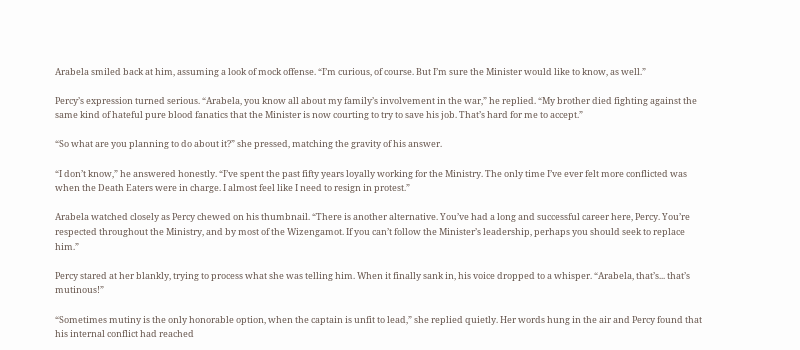Arabela smiled back at him, assuming a look of mock offense. “I’m curious, of course. But I’m sure the Minister would like to know, as well.”

Percy’s expression turned serious. “Arabela, you know all about my family’s involvement in the war,” he replied. “My brother died fighting against the same kind of hateful pure blood fanatics that the Minister is now courting to try to save his job. That’s hard for me to accept.”

“So what are you planning to do about it?” she pressed, matching the gravity of his answer.

“I don’t know,” he answered honestly. “I’ve spent the past fifty years loyally working for the Ministry. The only time I’ve ever felt more conflicted was when the Death Eaters were in charge. I almost feel like I need to resign in protest.”

Arabela watched closely as Percy chewed on his thumbnail. “There is another alternative. You’ve had a long and successful career here, Percy. You’re respected throughout the Ministry, and by most of the Wizengamot. If you can’t follow the Minister’s leadership, perhaps you should seek to replace him.”

Percy stared at her blankly, trying to process what she was telling him. When it finally sank in, his voice dropped to a whisper. “Arabela, that’s... that’s mutinous!”

“Sometimes mutiny is the only honorable option, when the captain is unfit to lead,” she replied quietly. Her words hung in the air and Percy found that his internal conflict had reached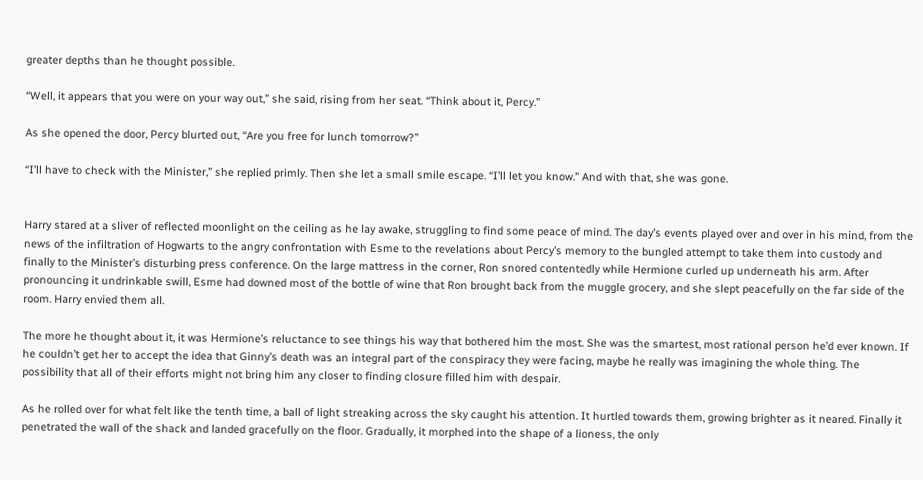greater depths than he thought possible.

“Well, it appears that you were on your way out,” she said, rising from her seat. “Think about it, Percy.”

As she opened the door, Percy blurted out, “Are you free for lunch tomorrow?”

“I’ll have to check with the Minister,” she replied primly. Then she let a small smile escape. “I’ll let you know.” And with that, she was gone.


Harry stared at a sliver of reflected moonlight on the ceiling as he lay awake, struggling to find some peace of mind. The day’s events played over and over in his mind, from the news of the infiltration of Hogwarts to the angry confrontation with Esme to the revelations about Percy’s memory to the bungled attempt to take them into custody and finally to the Minister’s disturbing press conference. On the large mattress in the corner, Ron snored contentedly while Hermione curled up underneath his arm. After pronouncing it undrinkable swill, Esme had downed most of the bottle of wine that Ron brought back from the muggle grocery, and she slept peacefully on the far side of the room. Harry envied them all.

The more he thought about it, it was Hermione’s reluctance to see things his way that bothered him the most. She was the smartest, most rational person he’d ever known. If he couldn’t get her to accept the idea that Ginny’s death was an integral part of the conspiracy they were facing, maybe he really was imagining the whole thing. The possibility that all of their efforts might not bring him any closer to finding closure filled him with despair.

As he rolled over for what felt like the tenth time, a ball of light streaking across the sky caught his attention. It hurtled towards them, growing brighter as it neared. Finally it penetrated the wall of the shack and landed gracefully on the floor. Gradually, it morphed into the shape of a lioness, the only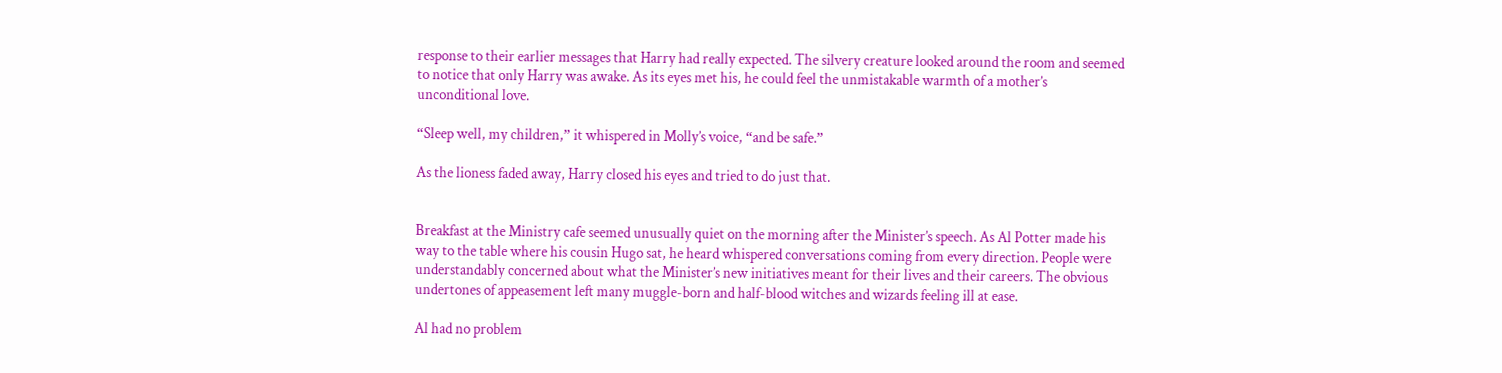response to their earlier messages that Harry had really expected. The silvery creature looked around the room and seemed to notice that only Harry was awake. As its eyes met his, he could feel the unmistakable warmth of a mother’s unconditional love.

“Sleep well, my children,” it whispered in Molly’s voice, “and be safe.”

As the lioness faded away, Harry closed his eyes and tried to do just that.


Breakfast at the Ministry cafe seemed unusually quiet on the morning after the Minister’s speech. As Al Potter made his way to the table where his cousin Hugo sat, he heard whispered conversations coming from every direction. People were understandably concerned about what the Minister’s new initiatives meant for their lives and their careers. The obvious undertones of appeasement left many muggle-born and half-blood witches and wizards feeling ill at ease.

Al had no problem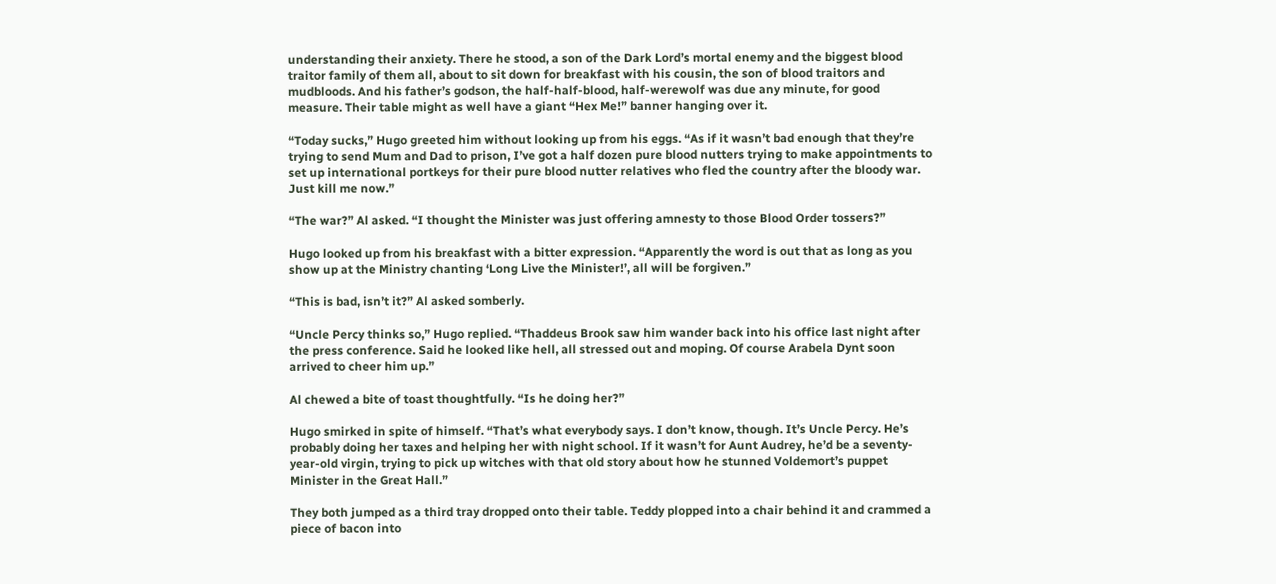understanding their anxiety. There he stood, a son of the Dark Lord’s mortal enemy and the biggest blood traitor family of them all, about to sit down for breakfast with his cousin, the son of blood traitors and mudbloods. And his father’s godson, the half-half-blood, half-werewolf was due any minute, for good measure. Their table might as well have a giant “Hex Me!” banner hanging over it.

“Today sucks,” Hugo greeted him without looking up from his eggs. “As if it wasn’t bad enough that they’re trying to send Mum and Dad to prison, I’ve got a half dozen pure blood nutters trying to make appointments to set up international portkeys for their pure blood nutter relatives who fled the country after the bloody war. Just kill me now.”

“The war?” Al asked. “I thought the Minister was just offering amnesty to those Blood Order tossers?”

Hugo looked up from his breakfast with a bitter expression. “Apparently the word is out that as long as you show up at the Ministry chanting ‘Long Live the Minister!’, all will be forgiven.”

“This is bad, isn’t it?” Al asked somberly.

“Uncle Percy thinks so,” Hugo replied. “Thaddeus Brook saw him wander back into his office last night after the press conference. Said he looked like hell, all stressed out and moping. Of course Arabela Dynt soon arrived to cheer him up.”

Al chewed a bite of toast thoughtfully. “Is he doing her?”

Hugo smirked in spite of himself. “That’s what everybody says. I don’t know, though. It’s Uncle Percy. He’s probably doing her taxes and helping her with night school. If it wasn’t for Aunt Audrey, he’d be a seventy-year-old virgin, trying to pick up witches with that old story about how he stunned Voldemort’s puppet Minister in the Great Hall.”

They both jumped as a third tray dropped onto their table. Teddy plopped into a chair behind it and crammed a piece of bacon into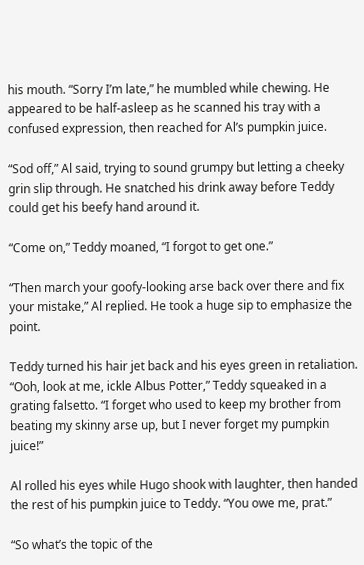his mouth. “Sorry I’m late,” he mumbled while chewing. He appeared to be half-asleep as he scanned his tray with a confused expression, then reached for Al’s pumpkin juice.

“Sod off,” Al said, trying to sound grumpy but letting a cheeky grin slip through. He snatched his drink away before Teddy could get his beefy hand around it.

“Come on,” Teddy moaned, “I forgot to get one.”

“Then march your goofy-looking arse back over there and fix your mistake,” Al replied. He took a huge sip to emphasize the point.

Teddy turned his hair jet back and his eyes green in retaliation. “Ooh, look at me, ickle Albus Potter,” Teddy squeaked in a grating falsetto. “I forget who used to keep my brother from beating my skinny arse up, but I never forget my pumpkin juice!”

Al rolled his eyes while Hugo shook with laughter, then handed the rest of his pumpkin juice to Teddy. “You owe me, prat.”

“So what’s the topic of the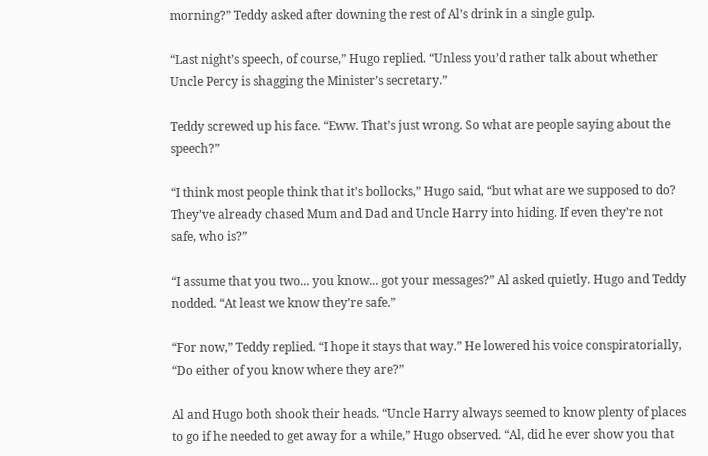morning?” Teddy asked after downing the rest of Al’s drink in a single gulp.

“Last night’s speech, of course,” Hugo replied. “Unless you’d rather talk about whether Uncle Percy is shagging the Minister’s secretary.”

Teddy screwed up his face. “Eww. That’s just wrong. So what are people saying about the speech?”

“I think most people think that it’s bollocks,” Hugo said, “but what are we supposed to do? They’ve already chased Mum and Dad and Uncle Harry into hiding. If even they’re not safe, who is?”

“I assume that you two... you know... got your messages?” Al asked quietly. Hugo and Teddy nodded. “At least we know they’re safe.”

“For now,” Teddy replied. “I hope it stays that way.” He lowered his voice conspiratorially, “Do either of you know where they are?”

Al and Hugo both shook their heads. “Uncle Harry always seemed to know plenty of places to go if he needed to get away for a while,” Hugo observed. “Al, did he ever show you that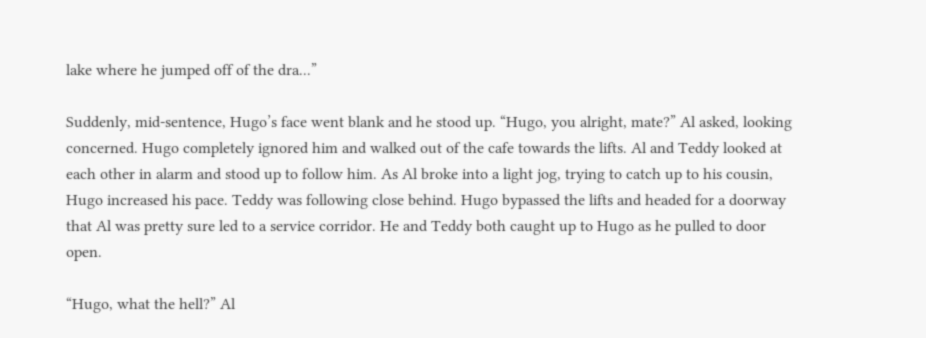lake where he jumped off of the dra...”

Suddenly, mid-sentence, Hugo’s face went blank and he stood up. “Hugo, you alright, mate?” Al asked, looking concerned. Hugo completely ignored him and walked out of the cafe towards the lifts. Al and Teddy looked at each other in alarm and stood up to follow him. As Al broke into a light jog, trying to catch up to his cousin, Hugo increased his pace. Teddy was following close behind. Hugo bypassed the lifts and headed for a doorway that Al was pretty sure led to a service corridor. He and Teddy both caught up to Hugo as he pulled to door open.

“Hugo, what the hell?” Al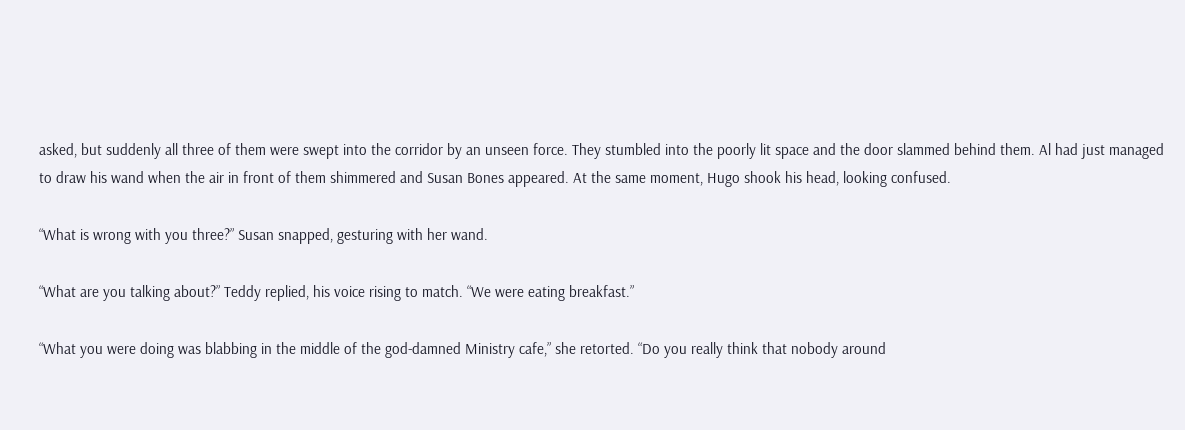asked, but suddenly all three of them were swept into the corridor by an unseen force. They stumbled into the poorly lit space and the door slammed behind them. Al had just managed to draw his wand when the air in front of them shimmered and Susan Bones appeared. At the same moment, Hugo shook his head, looking confused.

“What is wrong with you three?” Susan snapped, gesturing with her wand.

“What are you talking about?” Teddy replied, his voice rising to match. “We were eating breakfast.”

“What you were doing was blabbing in the middle of the god-damned Ministry cafe,” she retorted. “Do you really think that nobody around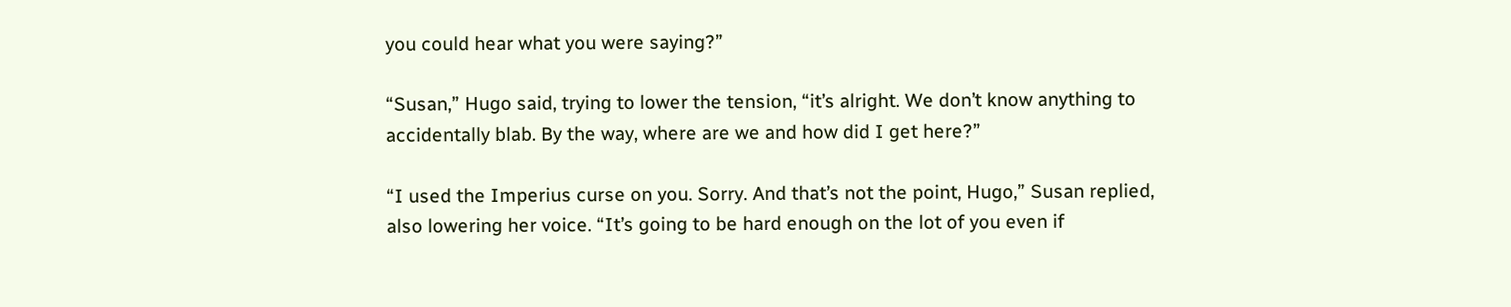you could hear what you were saying?”

“Susan,” Hugo said, trying to lower the tension, “it’s alright. We don’t know anything to accidentally blab. By the way, where are we and how did I get here?”

“I used the Imperius curse on you. Sorry. And that’s not the point, Hugo,” Susan replied, also lowering her voice. “It’s going to be hard enough on the lot of you even if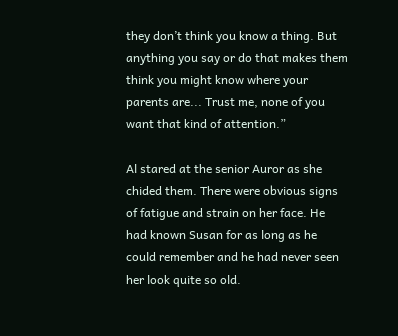they don’t think you know a thing. But anything you say or do that makes them think you might know where your parents are... Trust me, none of you want that kind of attention.”

Al stared at the senior Auror as she chided them. There were obvious signs of fatigue and strain on her face. He had known Susan for as long as he could remember and he had never seen her look quite so old.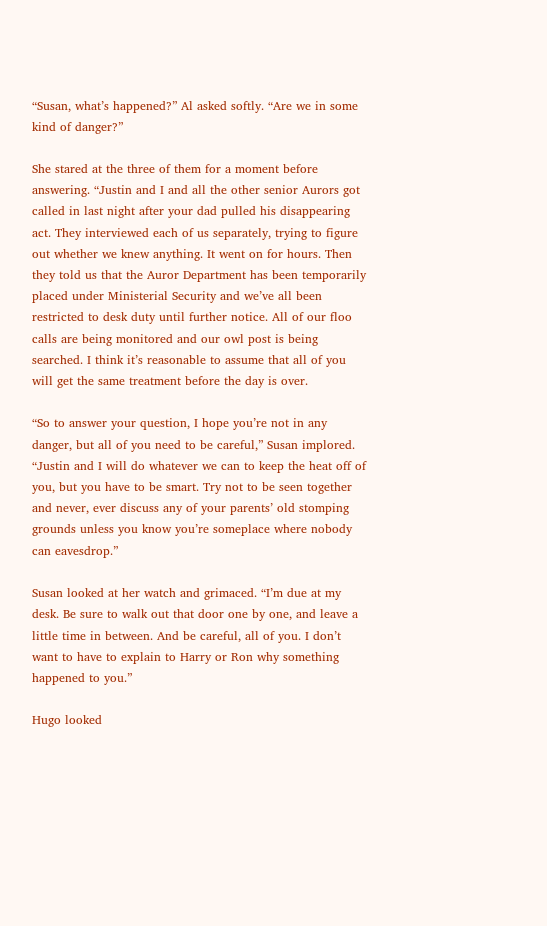“Susan, what’s happened?” Al asked softly. “Are we in some kind of danger?”

She stared at the three of them for a moment before answering. “Justin and I and all the other senior Aurors got called in last night after your dad pulled his disappearing act. They interviewed each of us separately, trying to figure out whether we knew anything. It went on for hours. Then they told us that the Auror Department has been temporarily placed under Ministerial Security and we’ve all been restricted to desk duty until further notice. All of our floo calls are being monitored and our owl post is being searched. I think it’s reasonable to assume that all of you will get the same treatment before the day is over.

“So to answer your question, I hope you’re not in any danger, but all of you need to be careful,” Susan implored. “Justin and I will do whatever we can to keep the heat off of you, but you have to be smart. Try not to be seen together and never, ever discuss any of your parents’ old stomping grounds unless you know you’re someplace where nobody can eavesdrop.”

Susan looked at her watch and grimaced. “I’m due at my desk. Be sure to walk out that door one by one, and leave a little time in between. And be careful, all of you. I don’t want to have to explain to Harry or Ron why something happened to you.”

Hugo looked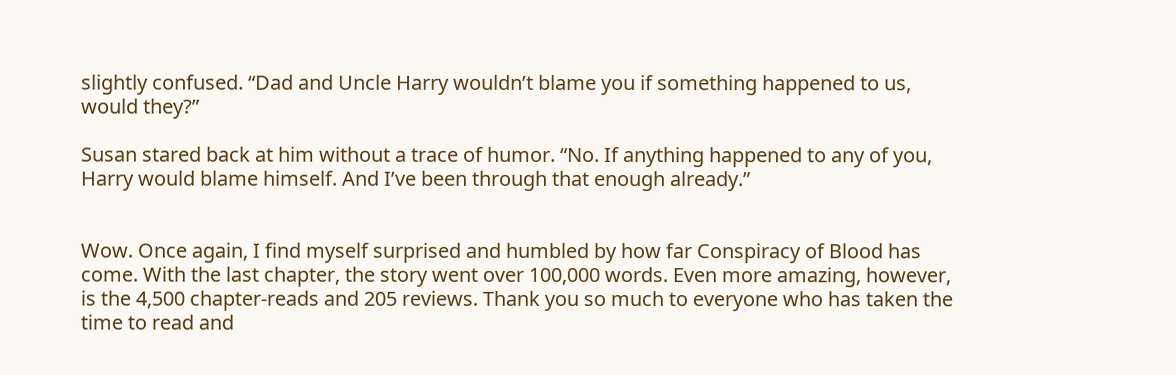slightly confused. “Dad and Uncle Harry wouldn’t blame you if something happened to us, would they?”

Susan stared back at him without a trace of humor. “No. If anything happened to any of you, Harry would blame himself. And I’ve been through that enough already.”


Wow. Once again, I find myself surprised and humbled by how far Conspiracy of Blood has come. With the last chapter, the story went over 100,000 words. Even more amazing, however, is the 4,500 chapter-reads and 205 reviews. Thank you so much to everyone who has taken the time to read and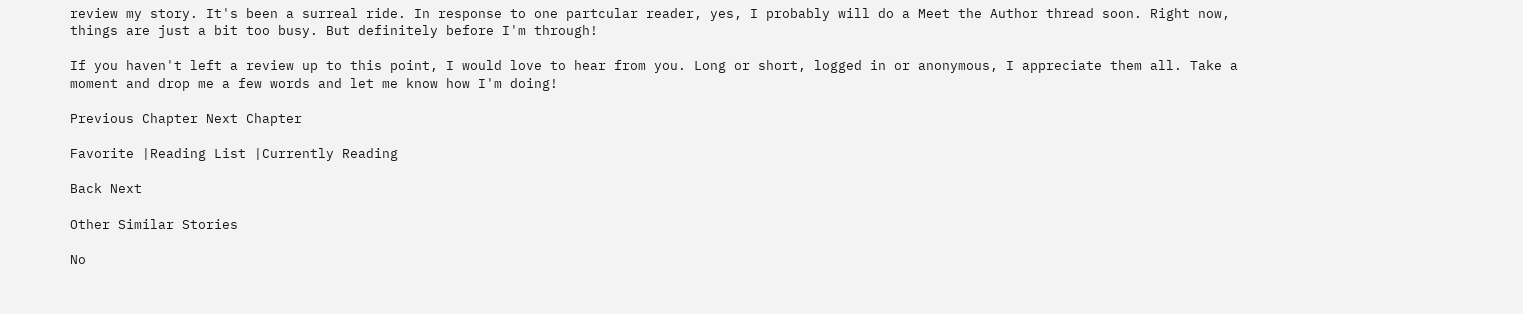review my story. It's been a surreal ride. In response to one partcular reader, yes, I probably will do a Meet the Author thread soon. Right now, things are just a bit too busy. But definitely before I'm through!

If you haven't left a review up to this point, I would love to hear from you. Long or short, logged in or anonymous, I appreciate them all. Take a moment and drop me a few words and let me know how I'm doing!

Previous Chapter Next Chapter

Favorite |Reading List |Currently Reading

Back Next

Other Similar Stories

No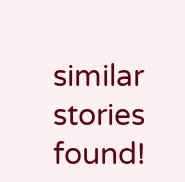similar stories found!